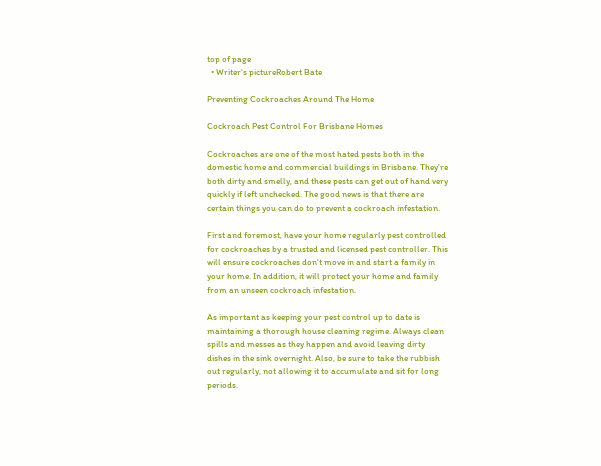top of page
  • Writer's pictureRobert Bate

Preventing Cockroaches Around The Home

Cockroach Pest Control For Brisbane Homes

Cockroaches are one of the most hated pests both in the domestic home and commercial buildings in Brisbane. They're both dirty and smelly, and these pests can get out of hand very quickly if left unchecked. The good news is that there are certain things you can do to prevent a cockroach infestation.

First and foremost, have your home regularly pest controlled for cockroaches by a trusted and licensed pest controller. This will ensure cockroaches don't move in and start a family in your home. In addition, it will protect your home and family from an unseen cockroach infestation.

As important as keeping your pest control up to date is maintaining a thorough house cleaning regime. Always clean spills and messes as they happen and avoid leaving dirty dishes in the sink overnight. Also, be sure to take the rubbish out regularly, not allowing it to accumulate and sit for long periods.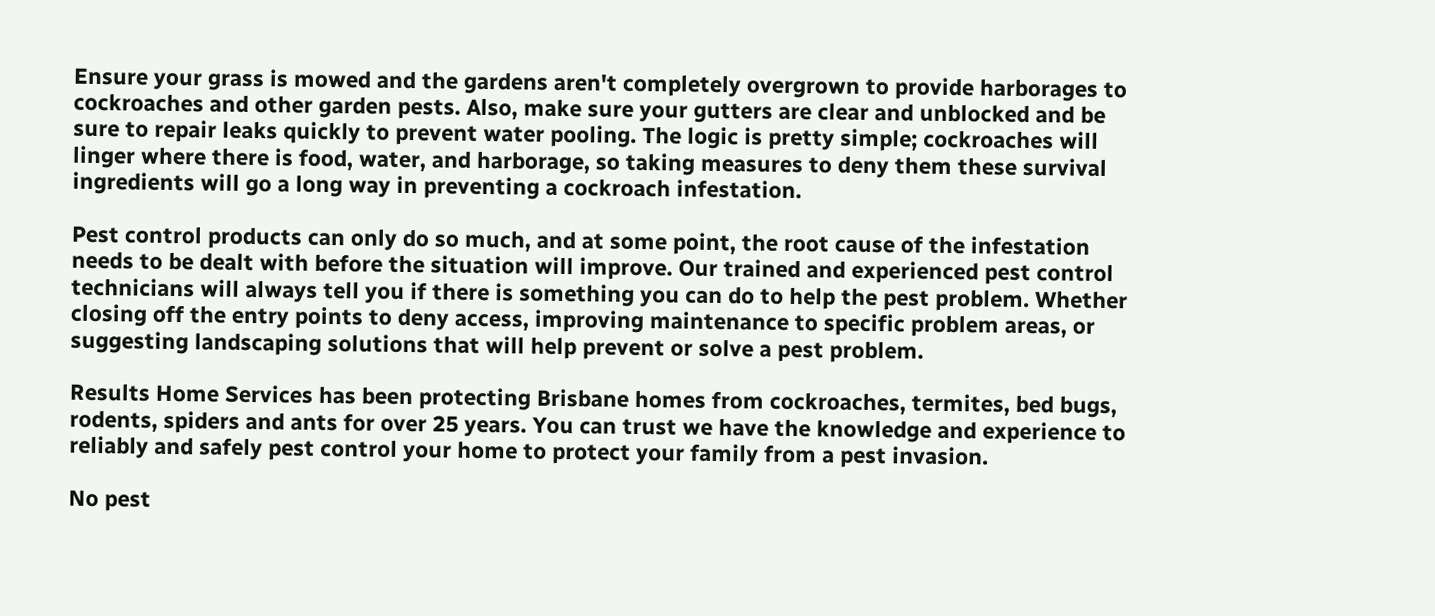Ensure your grass is mowed and the gardens aren't completely overgrown to provide harborages to cockroaches and other garden pests. Also, make sure your gutters are clear and unblocked and be sure to repair leaks quickly to prevent water pooling. The logic is pretty simple; cockroaches will linger where there is food, water, and harborage, so taking measures to deny them these survival ingredients will go a long way in preventing a cockroach infestation.

Pest control products can only do so much, and at some point, the root cause of the infestation needs to be dealt with before the situation will improve. Our trained and experienced pest control technicians will always tell you if there is something you can do to help the pest problem. Whether closing off the entry points to deny access, improving maintenance to specific problem areas, or suggesting landscaping solutions that will help prevent or solve a pest problem.

Results Home Services has been protecting Brisbane homes from cockroaches, termites, bed bugs, rodents, spiders and ants for over 25 years. You can trust we have the knowledge and experience to reliably and safely pest control your home to protect your family from a pest invasion.

No pest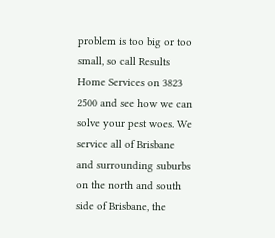problem is too big or too small, so call Results Home Services on 3823 2500 and see how we can solve your pest woes. We service all of Brisbane and surrounding suburbs on the north and south side of Brisbane, the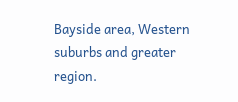Bayside area, Western suburbs and greater region.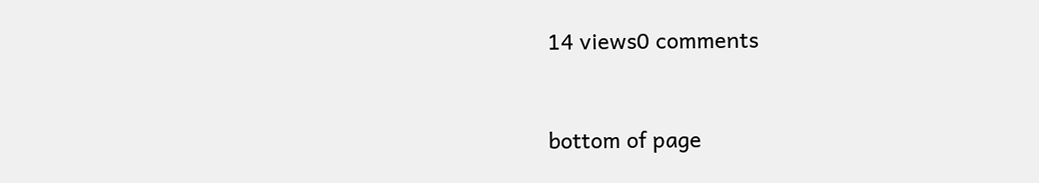14 views0 comments


bottom of page